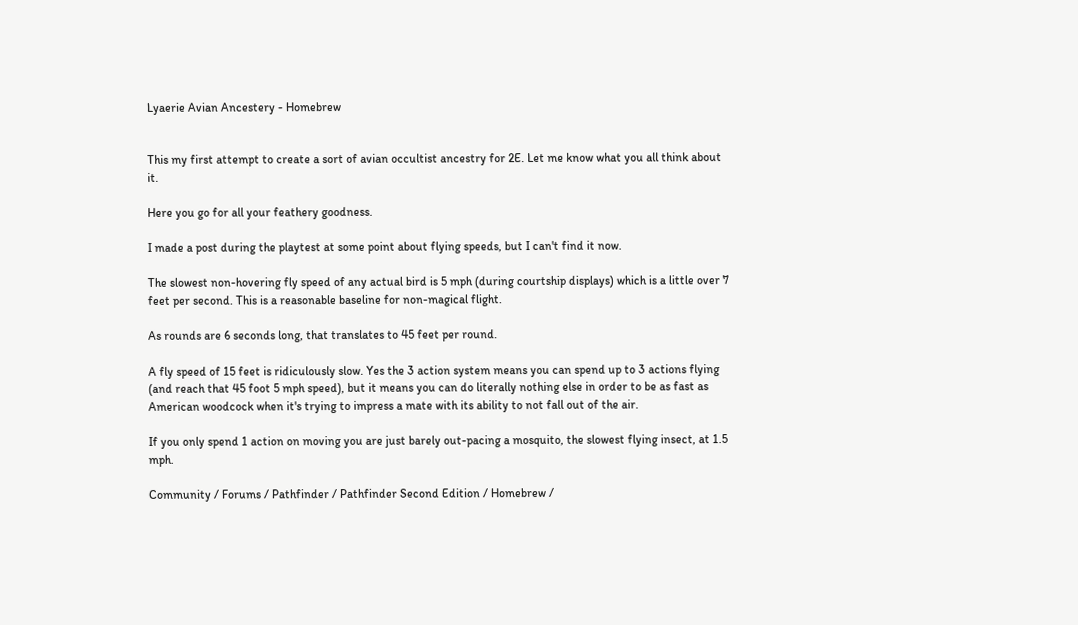Lyaerie Avian Ancestery - Homebrew


This my first attempt to create a sort of avian occultist ancestry for 2E. Let me know what you all think about it.

Here you go for all your feathery goodness.

I made a post during the playtest at some point about flying speeds, but I can't find it now.

The slowest non-hovering fly speed of any actual bird is 5 mph (during courtship displays) which is a little over 7 feet per second. This is a reasonable baseline for non-magical flight.

As rounds are 6 seconds long, that translates to 45 feet per round.

A fly speed of 15 feet is ridiculously slow. Yes the 3 action system means you can spend up to 3 actions flying (and reach that 45 foot 5 mph speed), but it means you can do literally nothing else in order to be as fast as American woodcock when it's trying to impress a mate with its ability to not fall out of the air.

If you only spend 1 action on moving you are just barely out-pacing a mosquito, the slowest flying insect, at 1.5 mph.

Community / Forums / Pathfinder / Pathfinder Second Edition / Homebrew /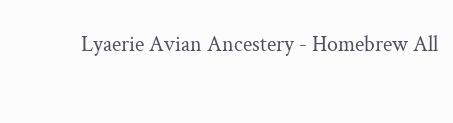Lyaerie Avian Ancestery - Homebrew All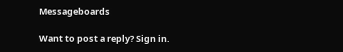Messageboards

Want to post a reply? Sign in.